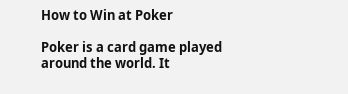How to Win at Poker

Poker is a card game played around the world. It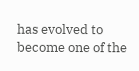has evolved to become one of the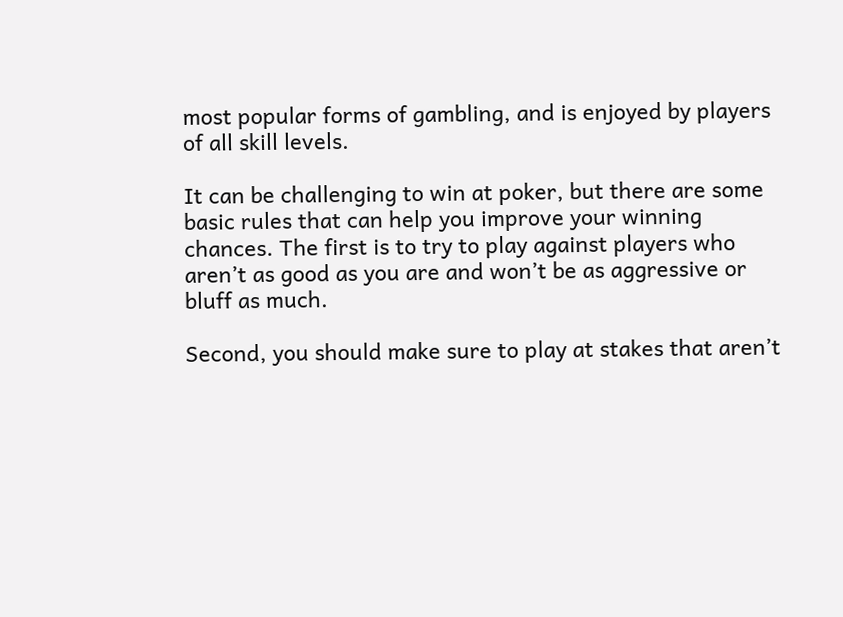most popular forms of gambling, and is enjoyed by players of all skill levels.

It can be challenging to win at poker, but there are some basic rules that can help you improve your winning chances. The first is to try to play against players who aren’t as good as you are and won’t be as aggressive or bluff as much.

Second, you should make sure to play at stakes that aren’t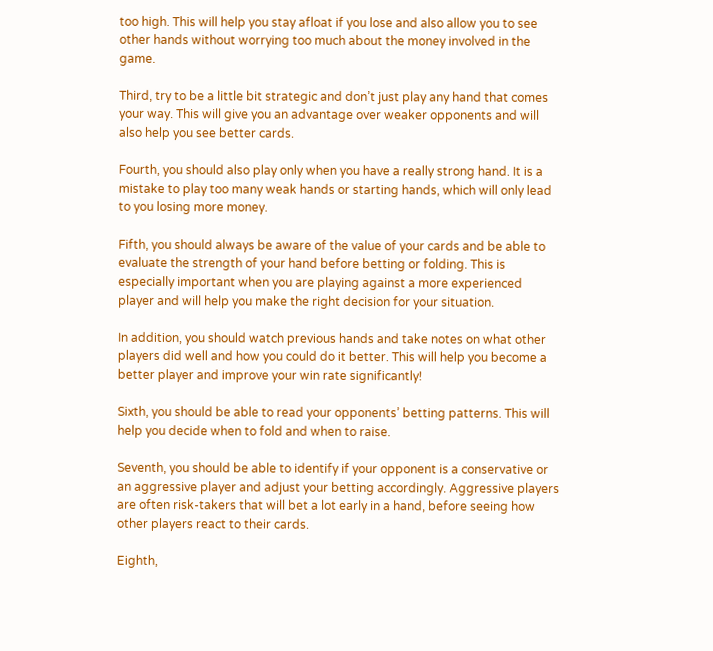too high. This will help you stay afloat if you lose and also allow you to see other hands without worrying too much about the money involved in the game.

Third, try to be a little bit strategic and don’t just play any hand that comes your way. This will give you an advantage over weaker opponents and will also help you see better cards.

Fourth, you should also play only when you have a really strong hand. It is a mistake to play too many weak hands or starting hands, which will only lead to you losing more money.

Fifth, you should always be aware of the value of your cards and be able to evaluate the strength of your hand before betting or folding. This is especially important when you are playing against a more experienced player and will help you make the right decision for your situation.

In addition, you should watch previous hands and take notes on what other players did well and how you could do it better. This will help you become a better player and improve your win rate significantly!

Sixth, you should be able to read your opponents’ betting patterns. This will help you decide when to fold and when to raise.

Seventh, you should be able to identify if your opponent is a conservative or an aggressive player and adjust your betting accordingly. Aggressive players are often risk-takers that will bet a lot early in a hand, before seeing how other players react to their cards.

Eighth,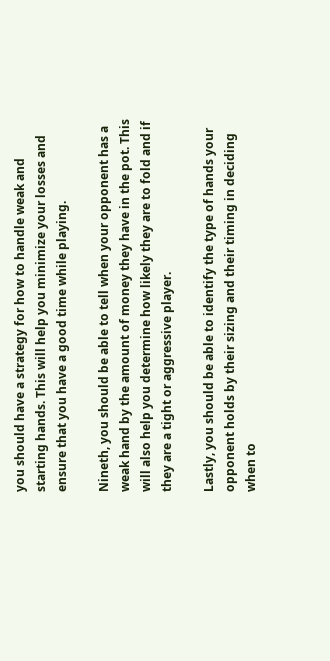you should have a strategy for how to handle weak and starting hands. This will help you minimize your losses and ensure that you have a good time while playing.

Nineth, you should be able to tell when your opponent has a weak hand by the amount of money they have in the pot. This will also help you determine how likely they are to fold and if they are a tight or aggressive player.

Lastly, you should be able to identify the type of hands your opponent holds by their sizing and their timing in deciding when to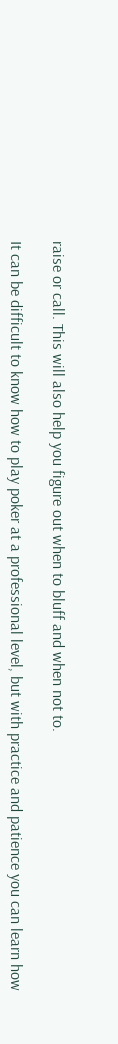raise or call. This will also help you figure out when to bluff and when not to.

It can be difficult to know how to play poker at a professional level, but with practice and patience you can learn how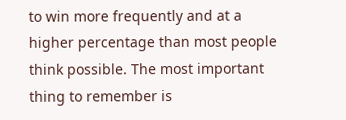to win more frequently and at a higher percentage than most people think possible. The most important thing to remember is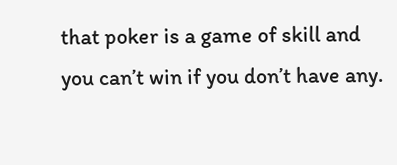that poker is a game of skill and you can’t win if you don’t have any.